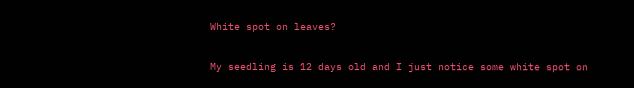White spot on leaves?

My seedling is 12 days old and I just notice some white spot on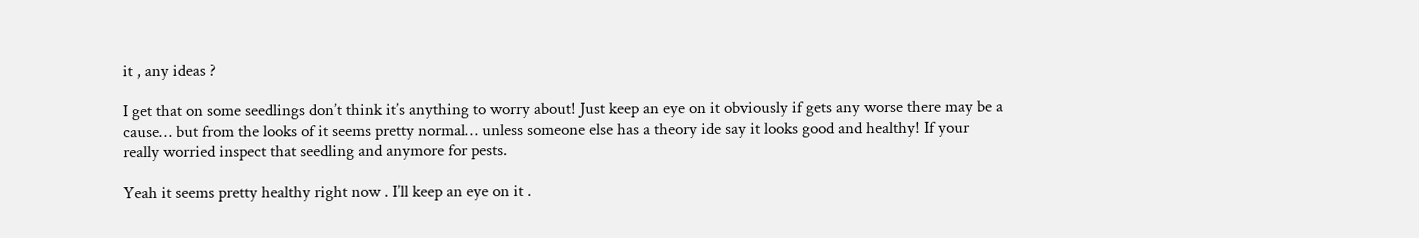it , any ideas ?

I get that on some seedlings don’t think it’s anything to worry about! Just keep an eye on it obviously if gets any worse there may be a cause… but from the looks of it seems pretty normal… unless someone else has a theory ide say it looks good and healthy! If your really worried inspect that seedling and anymore for pests.

Yeah it seems pretty healthy right now . I’ll keep an eye on it .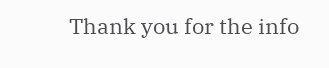Thank you for the info